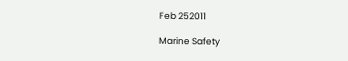Feb 252011

Marine Safety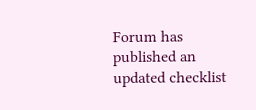Forum has published an updated checklist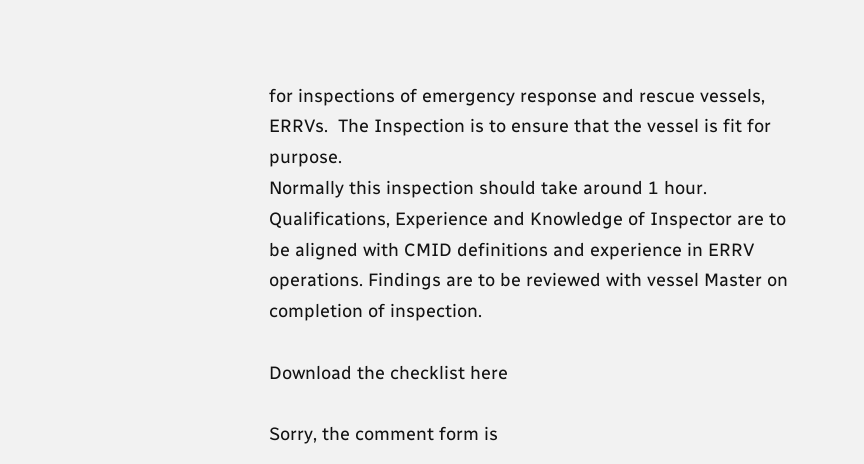for inspections of emergency response and rescue vessels, ERRVs.  The Inspection is to ensure that the vessel is fit for purpose.
Normally this inspection should take around 1 hour.
Qualifications, Experience and Knowledge of Inspector are to be aligned with CMID definitions and experience in ERRV operations. Findings are to be reviewed with vessel Master on completion of inspection.

Download the checklist here

Sorry, the comment form is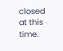closed at this time.